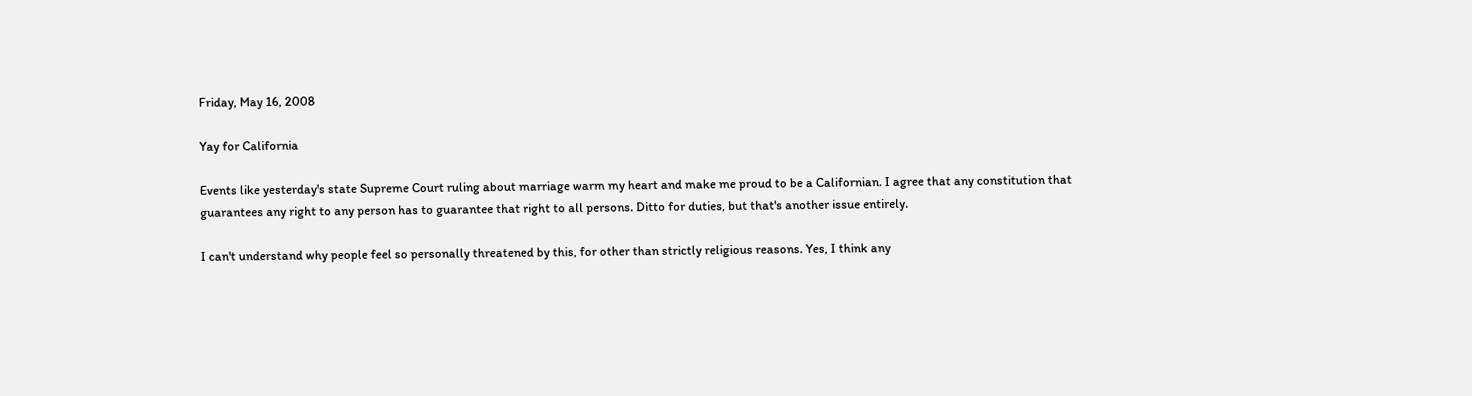Friday, May 16, 2008

Yay for California

Events like yesterday's state Supreme Court ruling about marriage warm my heart and make me proud to be a Californian. I agree that any constitution that guarantees any right to any person has to guarantee that right to all persons. Ditto for duties, but that's another issue entirely.

I can't understand why people feel so personally threatened by this, for other than strictly religious reasons. Yes, I think any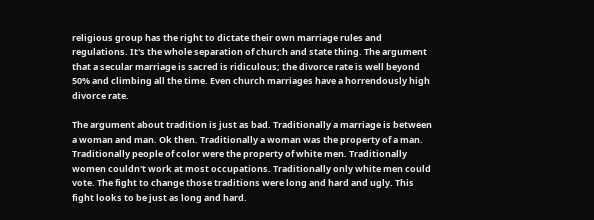religious group has the right to dictate their own marriage rules and regulations. It's the whole separation of church and state thing. The argument that a secular marriage is sacred is ridiculous; the divorce rate is well beyond 50% and climbing all the time. Even church marriages have a horrendously high divorce rate.

The argument about tradition is just as bad. Traditionally a marriage is between a woman and man. Ok then. Traditionally a woman was the property of a man. Traditionally people of color were the property of white men. Traditionally women couldn't work at most occupations. Traditionally only white men could vote. The fight to change those traditions were long and hard and ugly. This fight looks to be just as long and hard.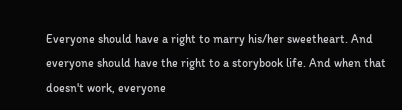Everyone should have a right to marry his/her sweetheart. And everyone should have the right to a storybook life. And when that doesn't work, everyone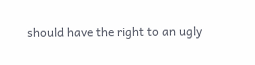should have the right to an ugly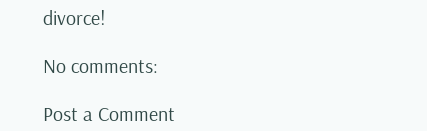divorce!

No comments:

Post a Comment